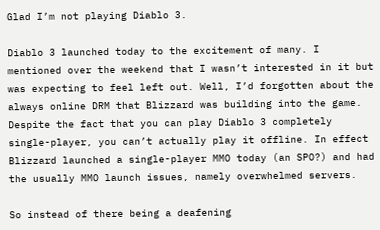Glad I’m not playing Diablo 3.

Diablo 3 launched today to the excitement of many. I mentioned over the weekend that I wasn’t interested in it but was expecting to feel left out. Well, I’d forgotten about the always online DRM that Blizzard was building into the game. Despite the fact that you can play Diablo 3 completely single-player, you can’t actually play it offline. In effect Blizzard launched a single-player MMO today (an SPO?) and had the usually MMO launch issues, namely overwhelmed servers.

So instead of there being a deafening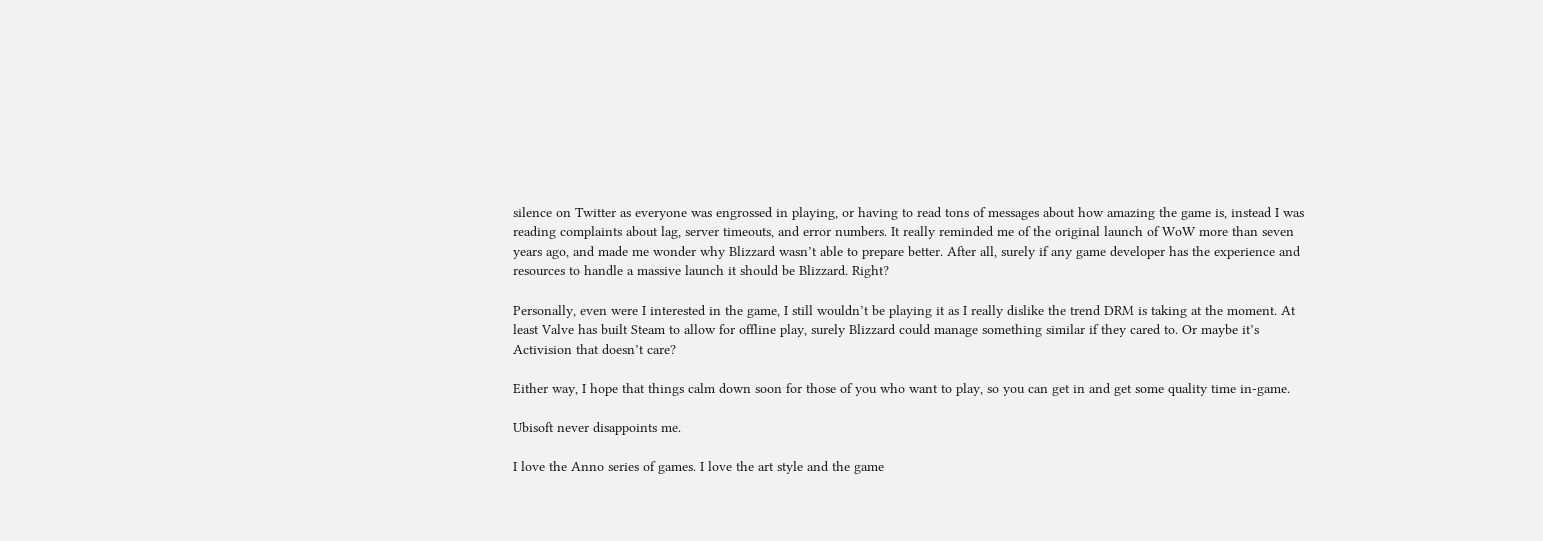silence on Twitter as everyone was engrossed in playing, or having to read tons of messages about how amazing the game is, instead I was reading complaints about lag, server timeouts, and error numbers. It really reminded me of the original launch of WoW more than seven years ago, and made me wonder why Blizzard wasn’t able to prepare better. After all, surely if any game developer has the experience and resources to handle a massive launch it should be Blizzard. Right?

Personally, even were I interested in the game, I still wouldn’t be playing it as I really dislike the trend DRM is taking at the moment. At least Valve has built Steam to allow for offline play, surely Blizzard could manage something similar if they cared to. Or maybe it’s Activision that doesn’t care?

Either way, I hope that things calm down soon for those of you who want to play, so you can get in and get some quality time in-game.

Ubisoft never disappoints me.

I love the Anno series of games. I love the art style and the game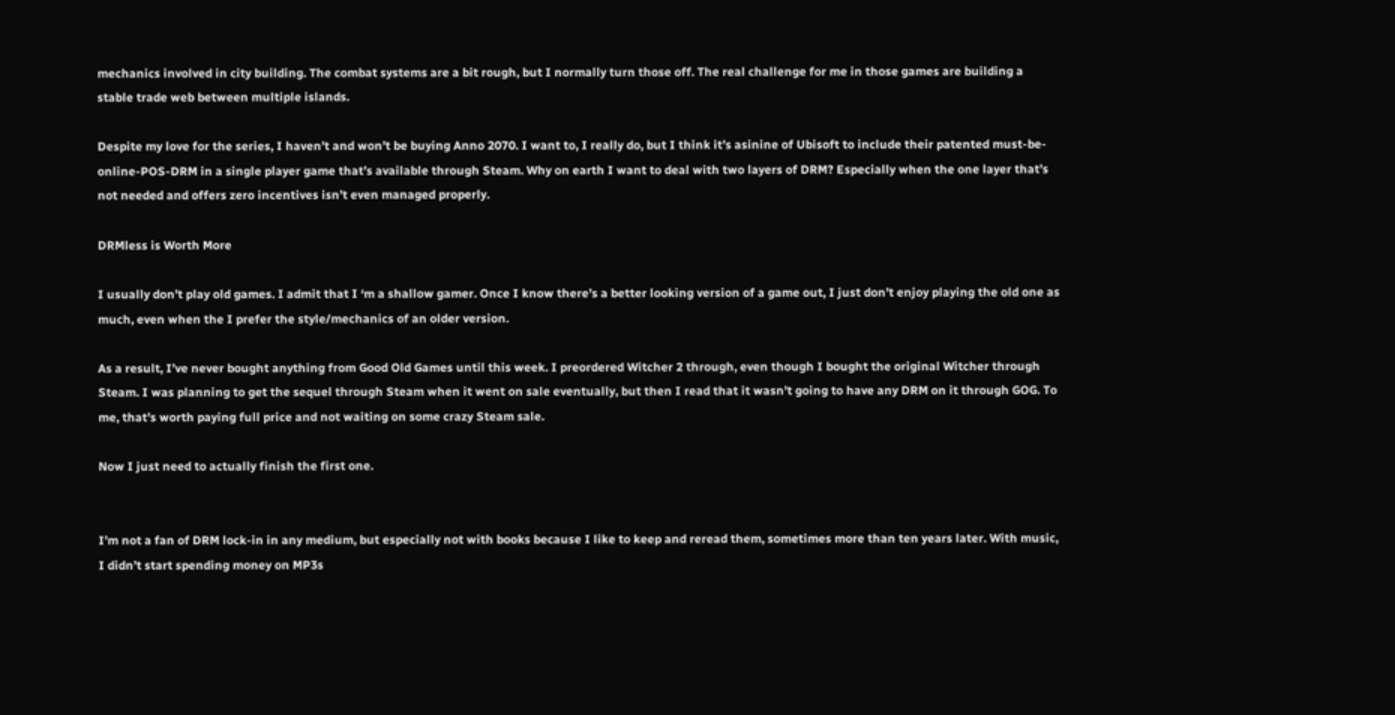mechanics involved in city building. The combat systems are a bit rough, but I normally turn those off. The real challenge for me in those games are building a stable trade web between multiple islands.

Despite my love for the series, I haven’t and won’t be buying Anno 2070. I want to, I really do, but I think it’s asinine of Ubisoft to include their patented must-be-online-POS-DRM in a single player game that’s available through Steam. Why on earth I want to deal with two layers of DRM? Especially when the one layer that’s not needed and offers zero incentives isn’t even managed properly.

DRMless is Worth More

I usually don’t play old games. I admit that I ‘m a shallow gamer. Once I know there’s a better looking version of a game out, I just don’t enjoy playing the old one as much, even when the I prefer the style/mechanics of an older version.

As a result, I’ve never bought anything from Good Old Games until this week. I preordered Witcher 2 through, even though I bought the original Witcher through Steam. I was planning to get the sequel through Steam when it went on sale eventually, but then I read that it wasn’t going to have any DRM on it through GOG. To me, that’s worth paying full price and not waiting on some crazy Steam sale.

Now I just need to actually finish the first one.


I’m not a fan of DRM lock-in in any medium, but especially not with books because I like to keep and reread them, sometimes more than ten years later. With music, I didn’t start spending money on MP3s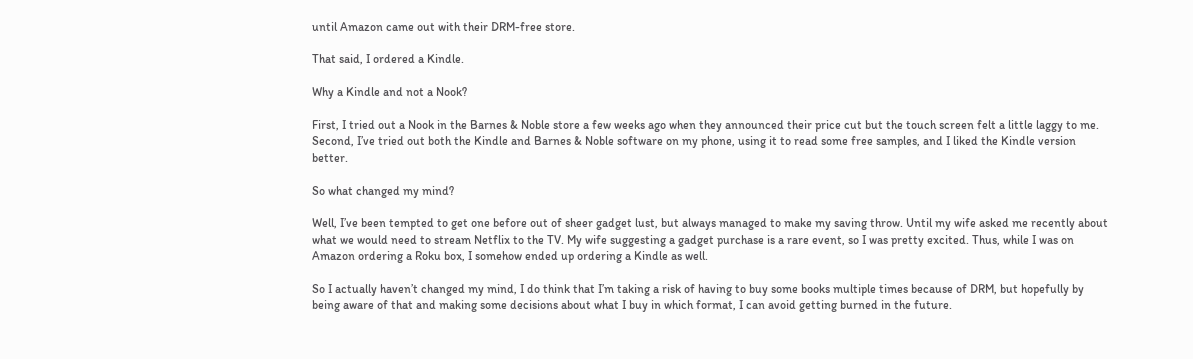until Amazon came out with their DRM-free store.

That said, I ordered a Kindle.

Why a Kindle and not a Nook?

First, I tried out a Nook in the Barnes & Noble store a few weeks ago when they announced their price cut but the touch screen felt a little laggy to me. Second, I’ve tried out both the Kindle and Barnes & Noble software on my phone, using it to read some free samples, and I liked the Kindle version better.

So what changed my mind?

Well, I’ve been tempted to get one before out of sheer gadget lust, but always managed to make my saving throw. Until my wife asked me recently about what we would need to stream Netflix to the TV. My wife suggesting a gadget purchase is a rare event, so I was pretty excited. Thus, while I was on Amazon ordering a Roku box, I somehow ended up ordering a Kindle as well.

So I actually haven’t changed my mind, I do think that I’m taking a risk of having to buy some books multiple times because of DRM, but hopefully by being aware of that and making some decisions about what I buy in which format, I can avoid getting burned in the future.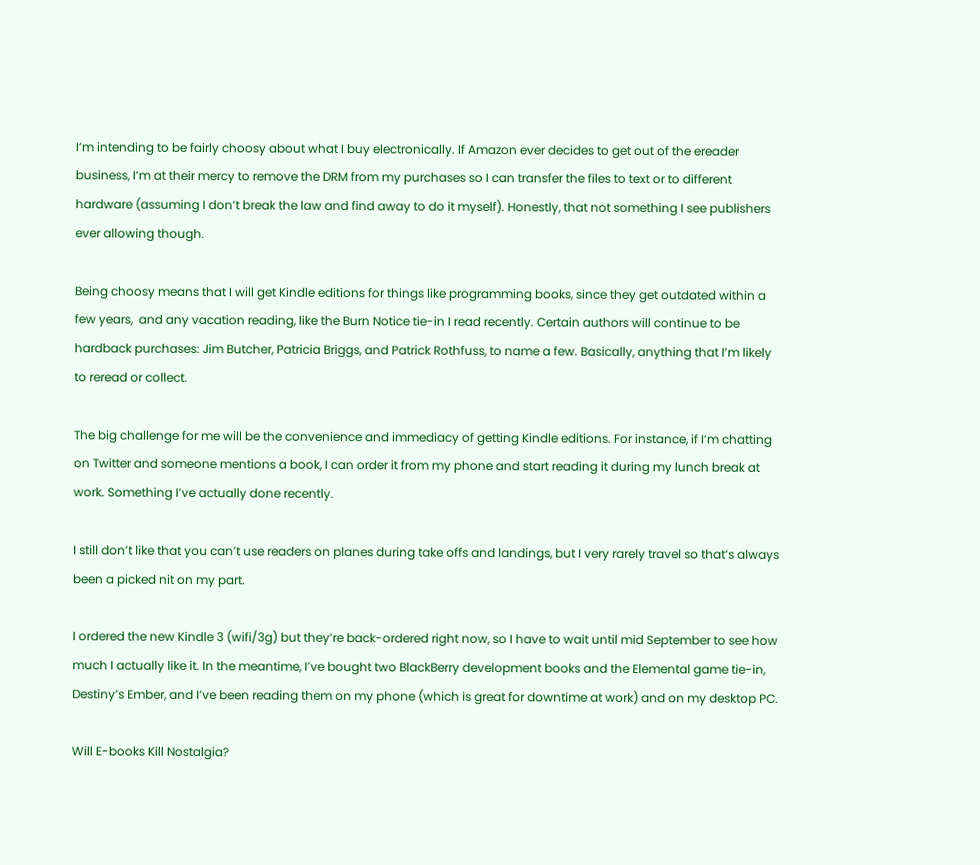I’m intending to be fairly choosy about what I buy electronically. If Amazon ever decides to get out of the ereader business, I’m at their mercy to remove the DRM from my purchases so I can transfer the files to text or to different hardware (assuming I don’t break the law and find away to do it myself). Honestly, that not something I see publishers ever allowing though.

Being choosy means that I will get Kindle editions for things like programming books, since they get outdated within a few years,  and any vacation reading, like the Burn Notice tie-in I read recently. Certain authors will continue to be hardback purchases: Jim Butcher, Patricia Briggs, and Patrick Rothfuss, to name a few. Basically, anything that I’m likely to reread or collect.

The big challenge for me will be the convenience and immediacy of getting Kindle editions. For instance, if I’m chatting on Twitter and someone mentions a book, I can order it from my phone and start reading it during my lunch break at work. Something I’ve actually done recently.

I still don’t like that you can’t use readers on planes during take offs and landings, but I very rarely travel so that’s always been a picked nit on my part.

I ordered the new Kindle 3 (wifi/3g) but they’re back-ordered right now, so I have to wait until mid September to see how much I actually like it. In the meantime, I’ve bought two BlackBerry development books and the Elemental game tie-in, Destiny’s Ember, and I’ve been reading them on my phone (which is great for downtime at work) and on my desktop PC.

Will E-books Kill Nostalgia?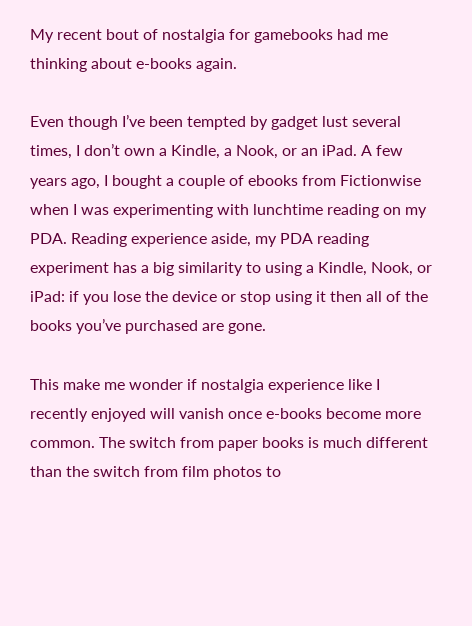My recent bout of nostalgia for gamebooks had me thinking about e-books again.

Even though I’ve been tempted by gadget lust several times, I don’t own a Kindle, a Nook, or an iPad. A few years ago, I bought a couple of ebooks from Fictionwise when I was experimenting with lunchtime reading on my PDA. Reading experience aside, my PDA reading experiment has a big similarity to using a Kindle, Nook, or iPad: if you lose the device or stop using it then all of the books you’ve purchased are gone.

This make me wonder if nostalgia experience like I recently enjoyed will vanish once e-books become more common. The switch from paper books is much different than the switch from film photos to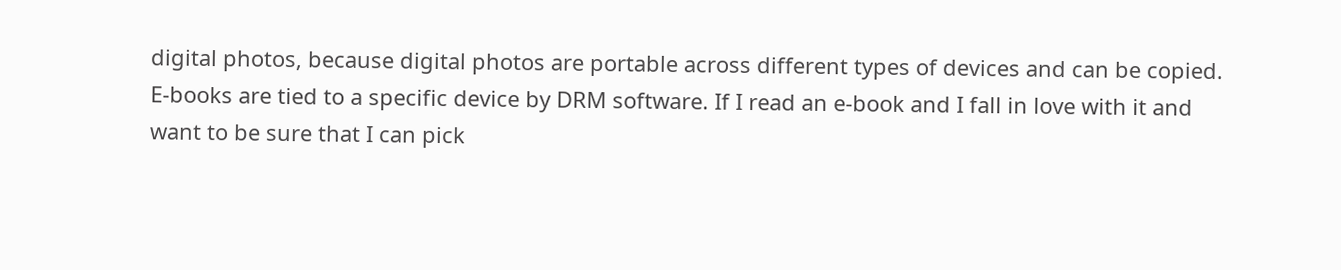digital photos, because digital photos are portable across different types of devices and can be copied. E-books are tied to a specific device by DRM software. If I read an e-book and I fall in love with it and want to be sure that I can pick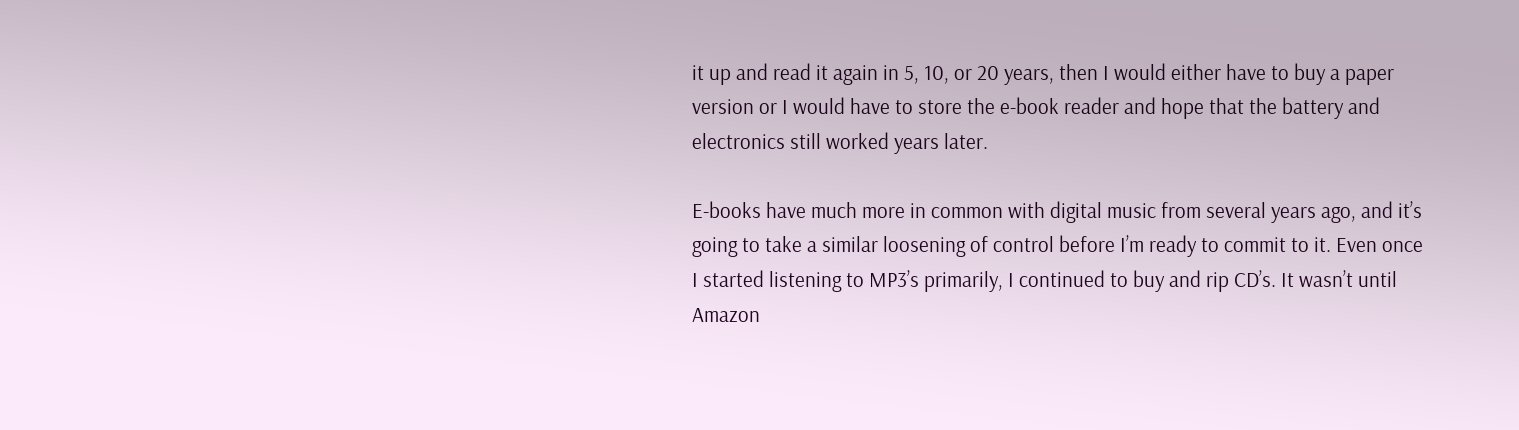it up and read it again in 5, 10, or 20 years, then I would either have to buy a paper version or I would have to store the e-book reader and hope that the battery and electronics still worked years later.

E-books have much more in common with digital music from several years ago, and it’s going to take a similar loosening of control before I’m ready to commit to it. Even once I started listening to MP3’s primarily, I continued to buy and rip CD’s. It wasn’t until Amazon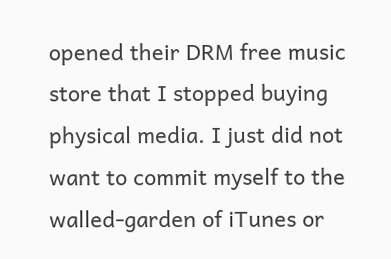opened their DRM free music store that I stopped buying physical media. I just did not want to commit myself to the walled-garden of iTunes or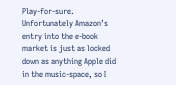Play-for-sure. Unfortunately Amazon’s entry into the e-book market is just as locked down as anything Apple did in the music-space, so I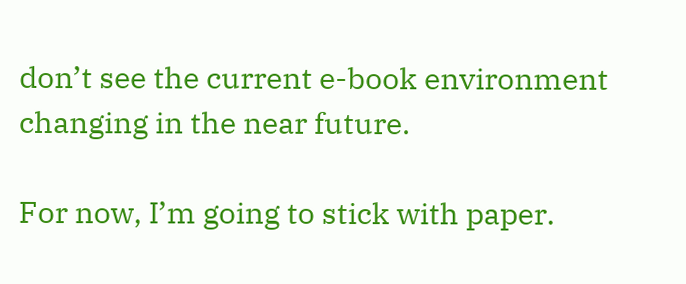don’t see the current e-book environment changing in the near future.

For now, I’m going to stick with paper.